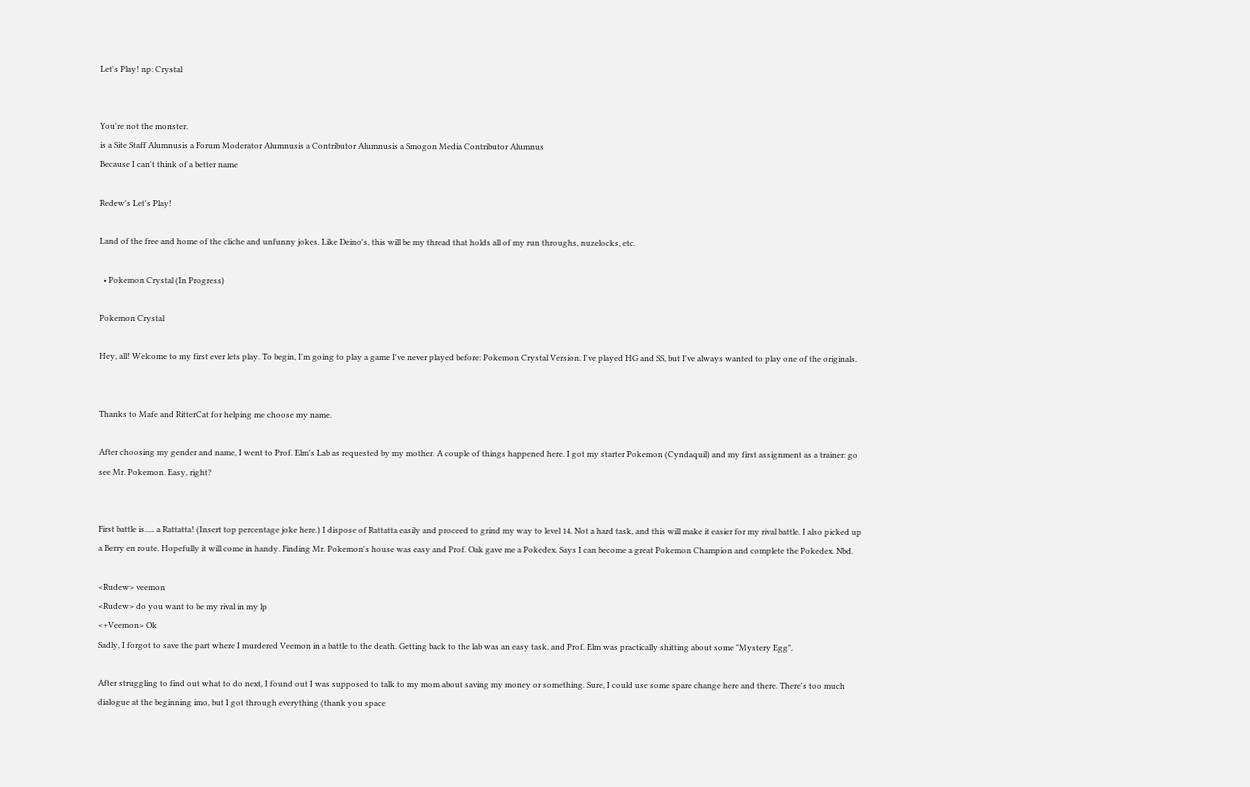Let's Play! np: Crystal


You're not the monster.
is a Site Staff Alumnusis a Forum Moderator Alumnusis a Contributor Alumnusis a Smogon Media Contributor Alumnus
Because I can't think of a better name

Redew's Let's Play!

Land of the free and home of the cliche and unfunny jokes. Like Deino's, this will be my thread that holds all of my run throughs, nuzelocks, etc.

  • Pokemon Crystal (In Progress)

Pokemon Crystal

Hey, all! Welcome to my first ever lets play. To begin, I'm going to play a game I've never played before: Pokemon Crystal Version. I've played HG and SS, but I've always wanted to play one of the originals.


Thanks to Mafe and RitterCat for helping me choose my name.

After choosing my gender and name, I went to Prof. Elm's Lab as requested by my mother. A couple of things happened here. I got my starter Pokemon (Cyndaquil) and my first assignment as a trainer: go see Mr. Pokemon. Easy, right?


First battle is..... a Rattatta! (Insert top percentage joke here.) I dispose of Rattatta easily and proceed to grind my way to level 14. Not a hard task, and this will make it easier for my rival battle. I also picked up a Berry en route. Hopefully it will come in handy. Finding Mr. Pokemon's house was easy and Prof. Oak gave me a Pokedex. Says I can become a great Pokemon Champion and complete the Pokedex. Nbd.

<Rudew> veemon
<Rudew> do you want to be my rival in my lp
<+Veemon> Ok
Sadly, I forgot to save the part where I murdered Veemon in a battle to the death. Getting back to the lab was an easy task, and Prof. Elm was practically shitting about some "Mystery Egg".

After struggling to find out what to do next, I found out I was supposed to talk to my mom about saving my money or something. Sure, I could use some spare change here and there. There's too much dialogue at the beginning imo, but I got through everything (thank you space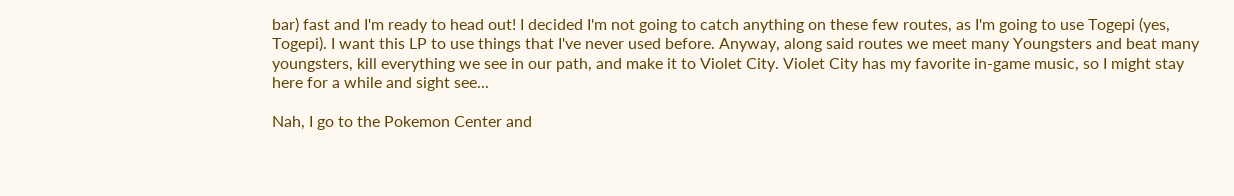bar) fast and I'm ready to head out! I decided I'm not going to catch anything on these few routes, as I'm going to use Togepi (yes, Togepi). I want this LP to use things that I've never used before. Anyway, along said routes we meet many Youngsters and beat many youngsters, kill everything we see in our path, and make it to Violet City. Violet City has my favorite in-game music, so I might stay here for a while and sight see...

Nah, I go to the Pokemon Center and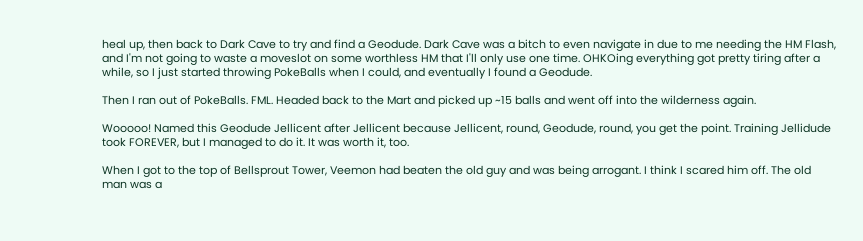heal up, then back to Dark Cave to try and find a Geodude. Dark Cave was a bitch to even navigate in due to me needing the HM Flash, and I'm not going to waste a moveslot on some worthless HM that I'll only use one time. OHKOing everything got pretty tiring after a while, so I just started throwing PokeBalls when I could, and eventually I found a Geodude.

Then I ran out of PokeBalls. FML. Headed back to the Mart and picked up ~15 balls and went off into the wilderness again.

Wooooo! Named this Geodude Jellicent after Jellicent because Jellicent, round, Geodude, round, you get the point. Training Jellidude took FOREVER, but I managed to do it. It was worth it, too.

When I got to the top of Bellsprout Tower, Veemon had beaten the old guy and was being arrogant. I think I scared him off. The old man was a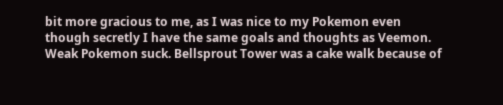bit more gracious to me, as I was nice to my Pokemon even though secretly I have the same goals and thoughts as Veemon. Weak Pokemon suck. Bellsprout Tower was a cake walk because of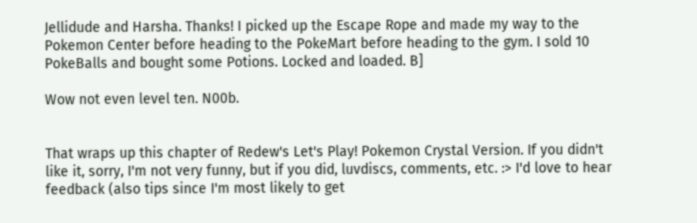Jellidude and Harsha. Thanks! I picked up the Escape Rope and made my way to the Pokemon Center before heading to the PokeMart before heading to the gym. I sold 10 PokeBalls and bought some Potions. Locked and loaded. B]

Wow not even level ten. N00b.


That wraps up this chapter of Redew's Let's Play! Pokemon Crystal Version. If you didn't like it, sorry, I'm not very funny, but if you did, luvdiscs, comments, etc. :> I'd love to hear feedback (also tips since I'm most likely to get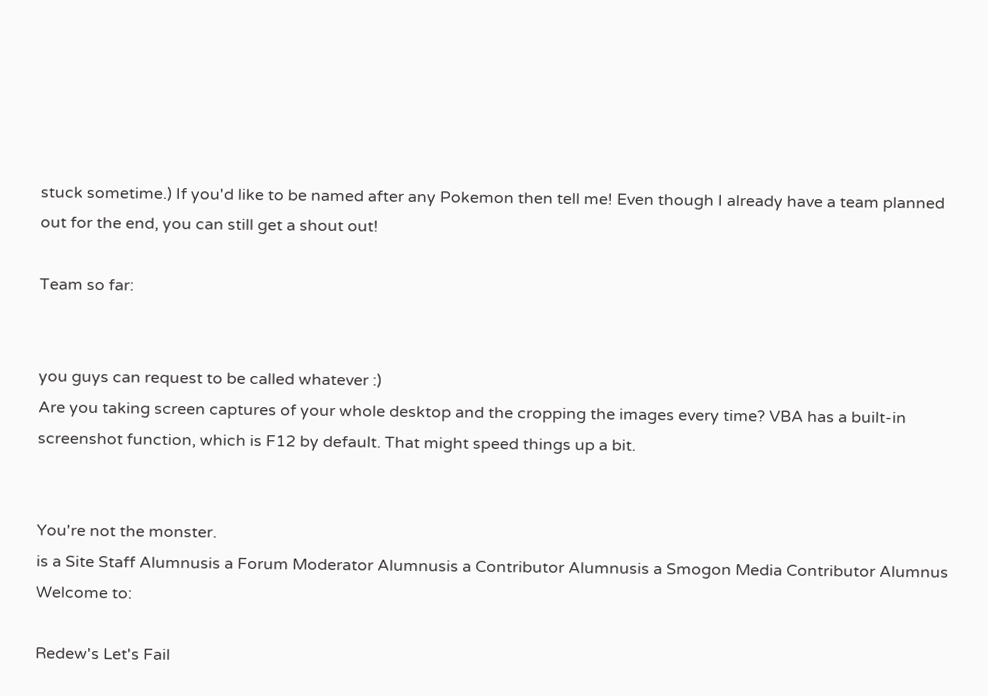stuck sometime.) If you'd like to be named after any Pokemon then tell me! Even though I already have a team planned out for the end, you can still get a shout out!

Team so far:


you guys can request to be called whatever :)
Are you taking screen captures of your whole desktop and the cropping the images every time? VBA has a built-in screenshot function, which is F12 by default. That might speed things up a bit.


You're not the monster.
is a Site Staff Alumnusis a Forum Moderator Alumnusis a Contributor Alumnusis a Smogon Media Contributor Alumnus
Welcome to:

Redew's Let's Fail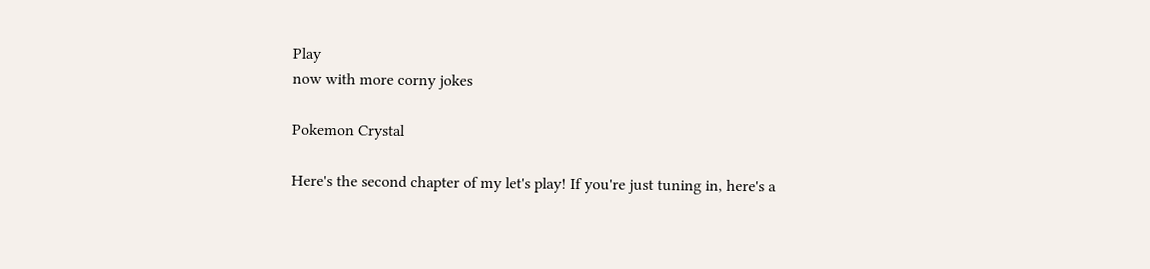Play
now with more corny jokes

Pokemon Crystal

Here's the second chapter of my let's play! If you're just tuning in, here's a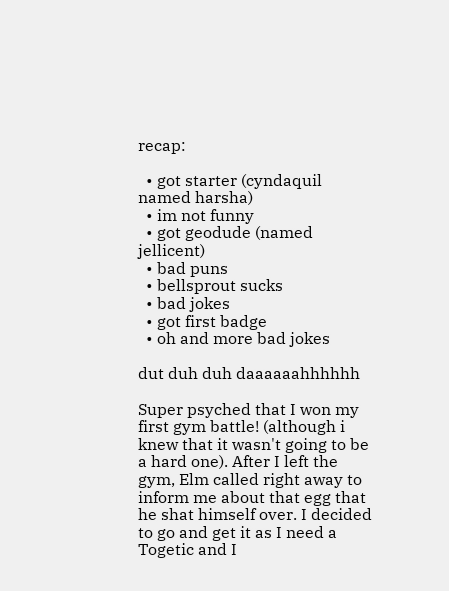recap:

  • got starter (cyndaquil named harsha)
  • im not funny
  • got geodude (named jellicent)
  • bad puns
  • bellsprout sucks
  • bad jokes
  • got first badge
  • oh and more bad jokes

dut duh duh daaaaaahhhhhh

Super psyched that I won my first gym battle! (although i knew that it wasn't going to be a hard one). After I left the gym, Elm called right away to inform me about that egg that he shat himself over. I decided to go and get it as I need a Togetic and I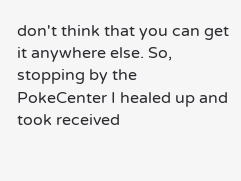don't think that you can get it anywhere else. So, stopping by the PokeCenter I healed up and took received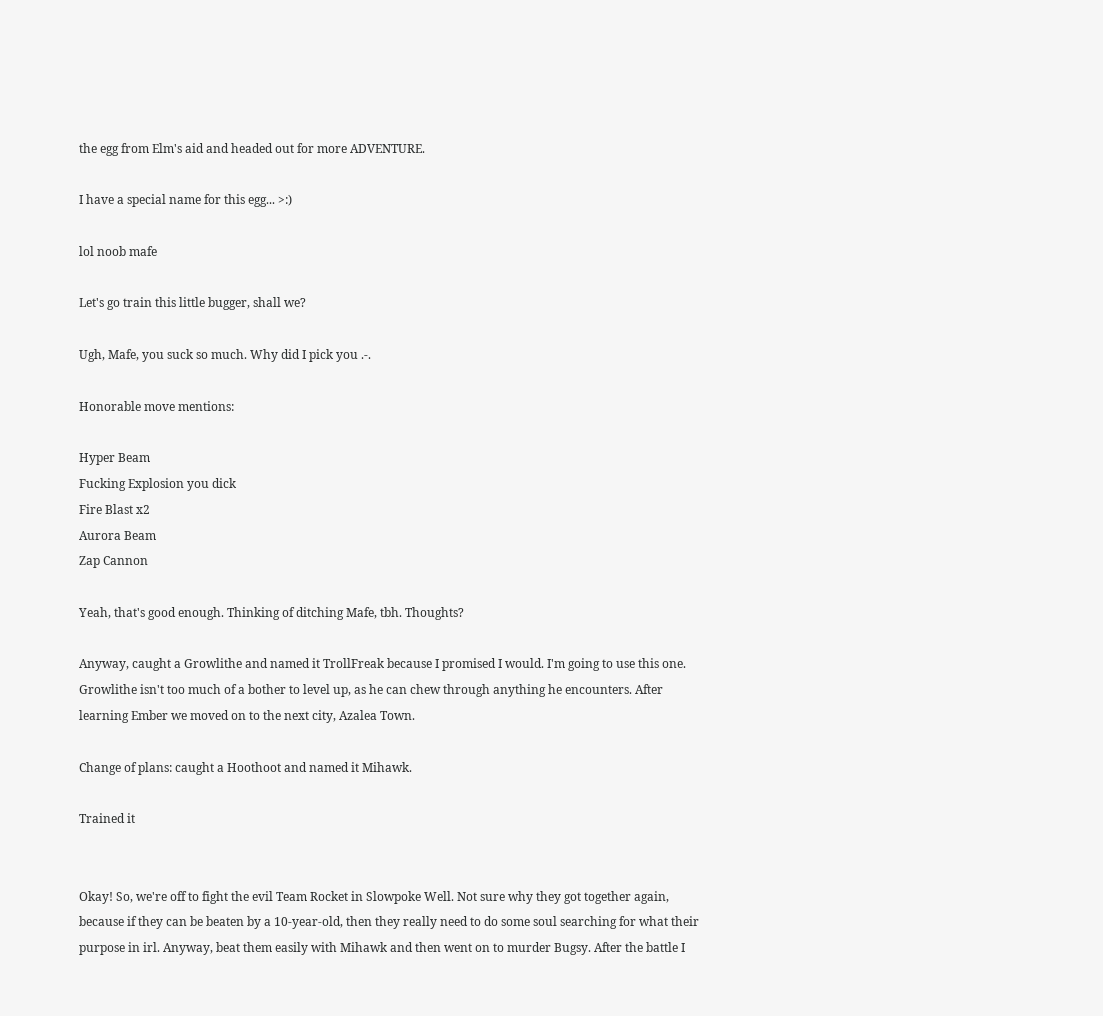the egg from Elm's aid and headed out for more ADVENTURE.

I have a special name for this egg... >:)

lol noob mafe

Let's go train this little bugger, shall we?

Ugh, Mafe, you suck so much. Why did I pick you .-.

Honorable move mentions:

Hyper Beam
Fucking Explosion you dick
Fire Blast x2
Aurora Beam
Zap Cannon

Yeah, that's good enough. Thinking of ditching Mafe, tbh. Thoughts?

Anyway, caught a Growlithe and named it TrollFreak because I promised I would. I'm going to use this one. Growlithe isn't too much of a bother to level up, as he can chew through anything he encounters. After learning Ember we moved on to the next city, Azalea Town.

Change of plans: caught a Hoothoot and named it Mihawk.

Trained it


Okay! So, we're off to fight the evil Team Rocket in Slowpoke Well. Not sure why they got together again, because if they can be beaten by a 10-year-old, then they really need to do some soul searching for what their purpose in irl. Anyway, beat them easily with Mihawk and then went on to murder Bugsy. After the battle I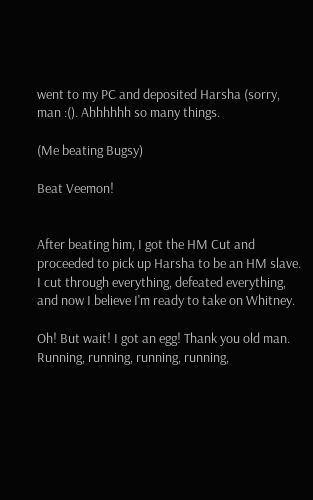went to my PC and deposited Harsha (sorry, man :(). Ahhhhhh so many things.

(Me beating Bugsy)

Beat Veemon!


After beating him, I got the HM Cut and proceeded to pick up Harsha to be an HM slave. I cut through everything, defeated everything, and now I believe I'm ready to take on Whitney.

Oh! But wait! I got an egg! Thank you old man. Running, running, running, running,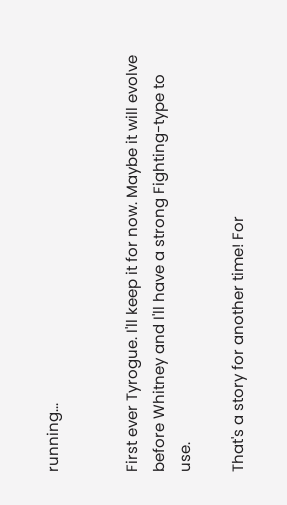running...


First ever Tyrogue. I'll keep it for now. Maybe it will evolve before Whitney and I'll have a strong Fighting-type to use.

That's a story for another time! For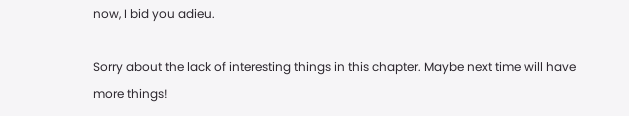now, I bid you adieu.

Sorry about the lack of interesting things in this chapter. Maybe next time will have more things!